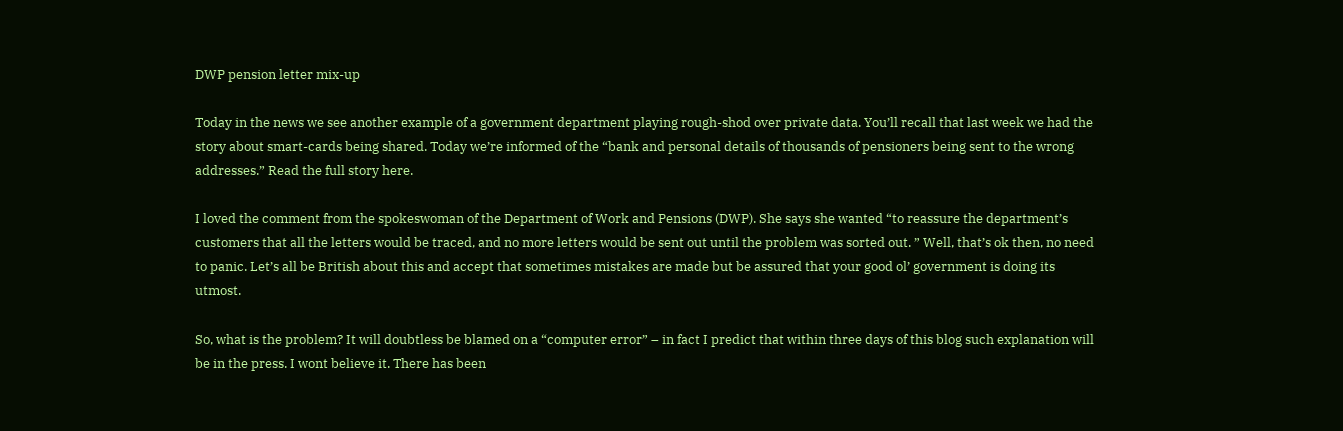DWP pension letter mix-up

Today in the news we see another example of a government department playing rough-shod over private data. You’ll recall that last week we had the story about smart-cards being shared. Today we’re informed of the “bank and personal details of thousands of pensioners being sent to the wrong addresses.” Read the full story here.

I loved the comment from the spokeswoman of the Department of Work and Pensions (DWP). She says she wanted “to reassure the department’s customers that all the letters would be traced, and no more letters would be sent out until the problem was sorted out. ” Well, that’s ok then, no need to panic. Let’s all be British about this and accept that sometimes mistakes are made but be assured that your good ol’ government is doing its utmost.

So, what is the problem? It will doubtless be blamed on a “computer error” – in fact I predict that within three days of this blog such explanation will be in the press. I wont believe it. There has been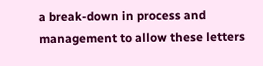a break-down in process and management to allow these letters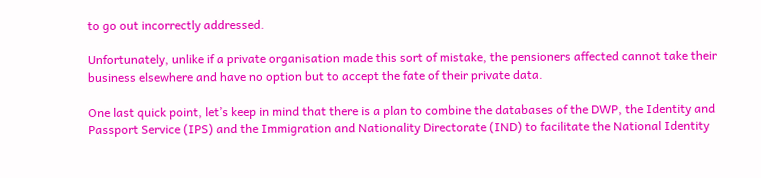to go out incorrectly addressed.

Unfortunately, unlike if a private organisation made this sort of mistake, the pensioners affected cannot take their business elsewhere and have no option but to accept the fate of their private data.

One last quick point, let’s keep in mind that there is a plan to combine the databases of the DWP, the Identity and Passport Service (IPS) and the Immigration and Nationality Directorate (IND) to facilitate the National Identity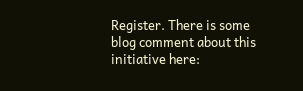Register. There is some blog comment about this initiative here: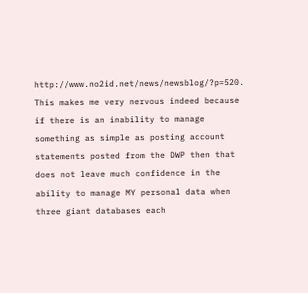http://www.no2id.net/news/newsblog/?p=520. This makes me very nervous indeed because if there is an inability to manage something as simple as posting account statements posted from the DWP then that does not leave much confidence in the ability to manage MY personal data when three giant databases each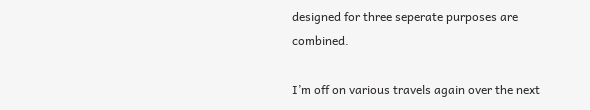designed for three seperate purposes are combined.

I’m off on various travels again over the next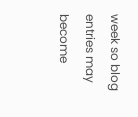week so blog entries may become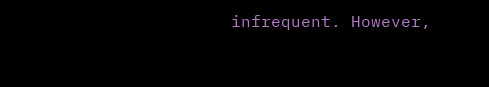infrequent. However,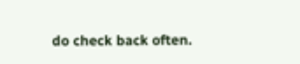do check back often.